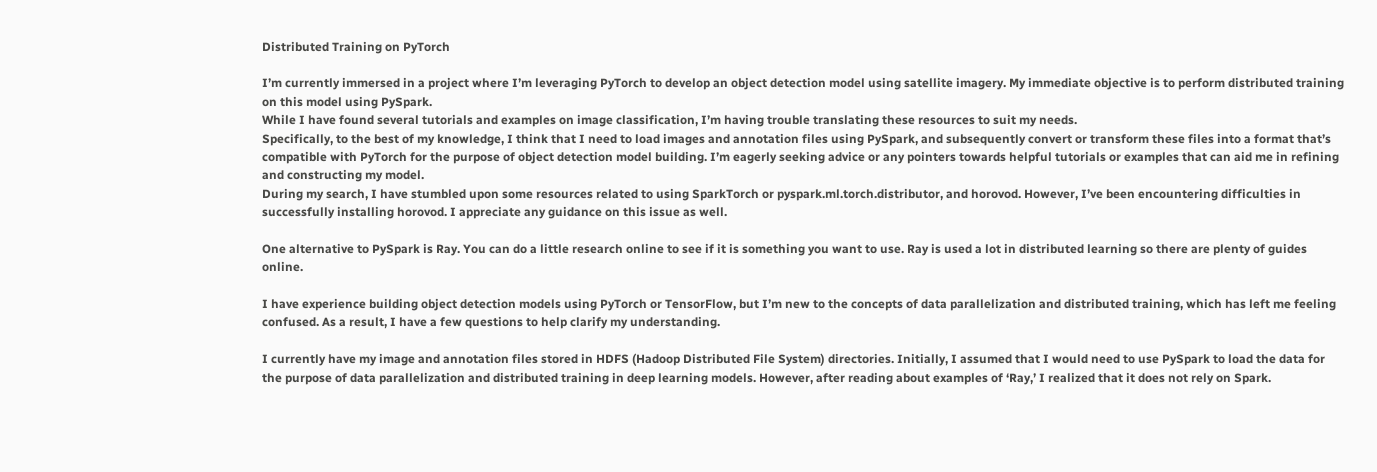Distributed Training on PyTorch

I’m currently immersed in a project where I’m leveraging PyTorch to develop an object detection model using satellite imagery. My immediate objective is to perform distributed training on this model using PySpark.
While I have found several tutorials and examples on image classification, I’m having trouble translating these resources to suit my needs.
Specifically, to the best of my knowledge, I think that I need to load images and annotation files using PySpark, and subsequently convert or transform these files into a format that’s compatible with PyTorch for the purpose of object detection model building. I’m eagerly seeking advice or any pointers towards helpful tutorials or examples that can aid me in refining and constructing my model.
During my search, I have stumbled upon some resources related to using SparkTorch or pyspark.ml.torch.distributor, and horovod. However, I’ve been encountering difficulties in successfully installing horovod. I appreciate any guidance on this issue as well.

One alternative to PySpark is Ray. You can do a little research online to see if it is something you want to use. Ray is used a lot in distributed learning so there are plenty of guides online.

I have experience building object detection models using PyTorch or TensorFlow, but I’m new to the concepts of data parallelization and distributed training, which has left me feeling confused. As a result, I have a few questions to help clarify my understanding.

I currently have my image and annotation files stored in HDFS (Hadoop Distributed File System) directories. Initially, I assumed that I would need to use PySpark to load the data for the purpose of data parallelization and distributed training in deep learning models. However, after reading about examples of ‘Ray,’ I realized that it does not rely on Spark.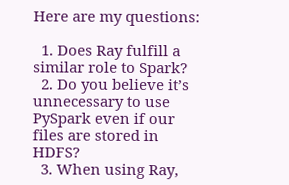Here are my questions:

  1. Does Ray fulfill a similar role to Spark?
  2. Do you believe it’s unnecessary to use PySpark even if our files are stored in HDFS?
  3. When using Ray,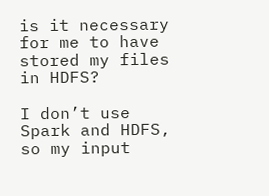is it necessary for me to have stored my files in HDFS?

I don’t use Spark and HDFS, so my input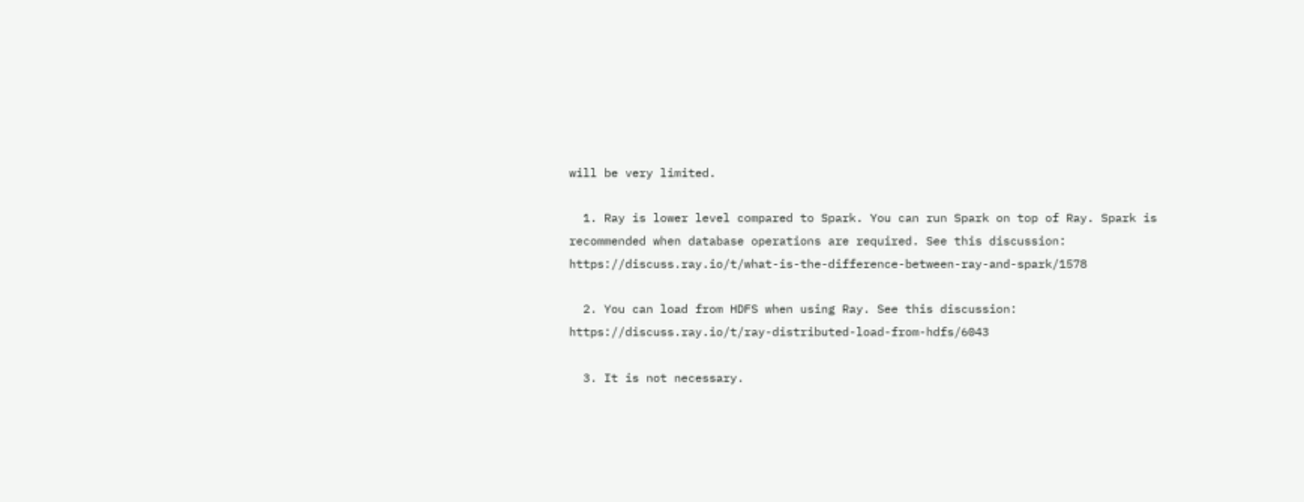will be very limited.

  1. Ray is lower level compared to Spark. You can run Spark on top of Ray. Spark is recommended when database operations are required. See this discussion: https://discuss.ray.io/t/what-is-the-difference-between-ray-and-spark/1578

  2. You can load from HDFS when using Ray. See this discussion: https://discuss.ray.io/t/ray-distributed-load-from-hdfs/6043

  3. It is not necessary.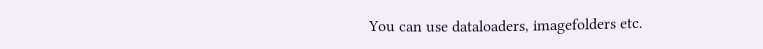You can use dataloaders, imagefolders etc.